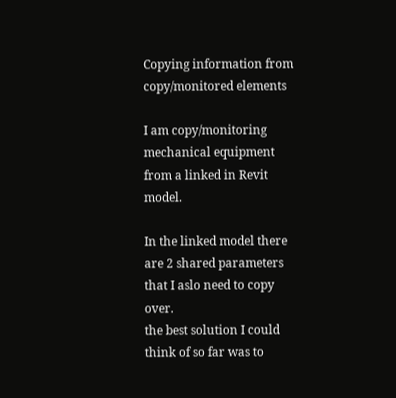Copying information from copy/monitored elements

I am copy/monitoring mechanical equipment from a linked in Revit model.

In the linked model there are 2 shared parameters that I aslo need to copy over.
the best solution I could think of so far was to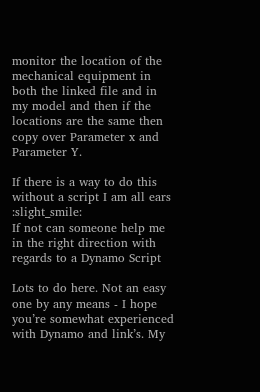monitor the location of the mechanical equipment in both the linked file and in my model and then if the locations are the same then copy over Parameter x and Parameter Y.

If there is a way to do this without a script I am all ears :slight_smile:
If not can someone help me in the right direction with regards to a Dynamo Script

Lots to do here. Not an easy one by any means - I hope you’re somewhat experienced with Dynamo and link’s. My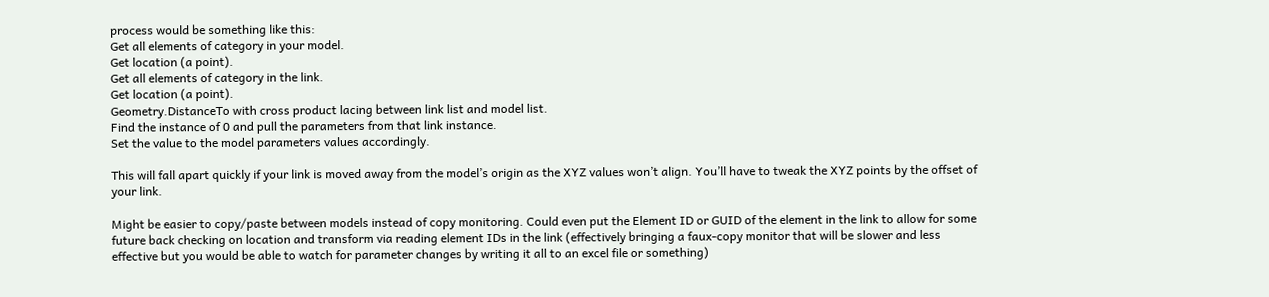process would be something like this:
Get all elements of category in your model.
Get location (a point).
Get all elements of category in the link.
Get location (a point).
Geometry.DistanceTo with cross product lacing between link list and model list.
Find the instance of 0 and pull the parameters from that link instance.
Set the value to the model parameters values accordingly.

This will fall apart quickly if your link is moved away from the model’s origin as the XYZ values won’t align. You’ll have to tweak the XYZ points by the offset of your link.

Might be easier to copy/paste between models instead of copy monitoring. Could even put the Element ID or GUID of the element in the link to allow for some future back checking on location and transform via reading element IDs in the link (effectively bringing a faux-copy monitor that will be slower and less effective but you would be able to watch for parameter changes by writing it all to an excel file or something)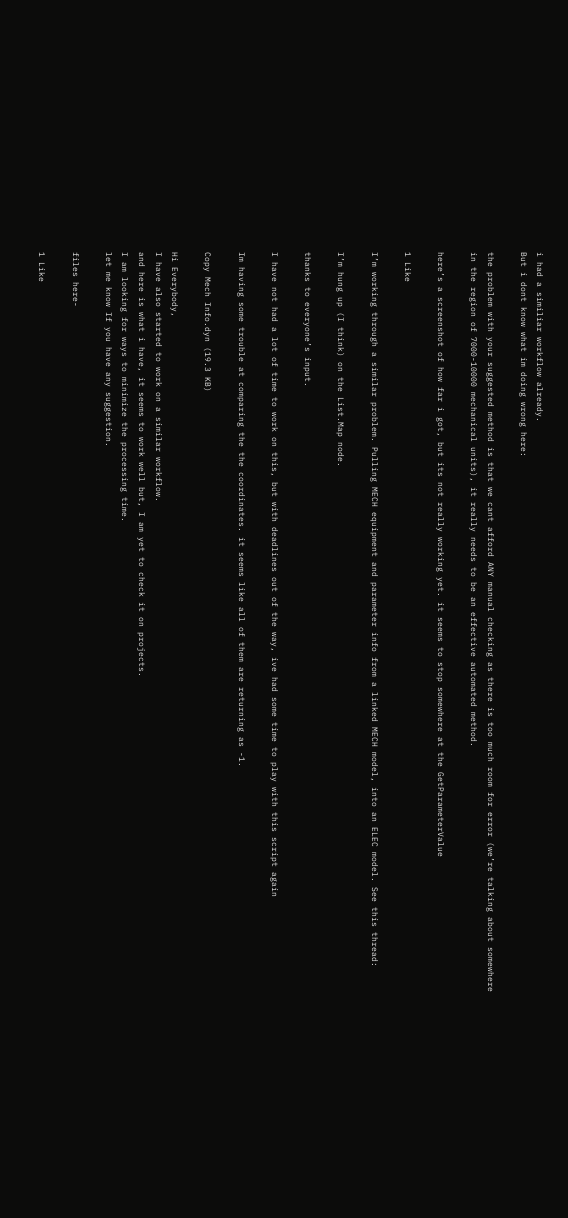i had a similiar workflow already.
But i dont know what im doing wrong here:

the problem with your suggested method is that we cant afford ANY manual checking as there is too much room for error (we’re talking about somewhere in the region of 7000-10000 mechanical units), it really needs to be an effective automated method.

here’s a screenshot of how far i got, but its not really working yet. it seems to stop somewhere at the GetParameterValue

1 Like

I’m working through a similar problem. Pulling MECH equipment and parameter info from a linked MECH model, into an ELEC model. See this thread:

I’m hung up (I think) on the List.Map node.

thanks to everyone’s input.

I have not had a lot of time to work on this, but with deadlines out of the way, ive had some time to play with this script again

Im having some trouble at comparing the the coordinates. it seems like all of them are returning as -1.

Copy Mech Info.dyn (19.3 KB)

Hi Everybody,
I have also started to work on a similar workflow.
and here is what i have, it seems to work well but, I am yet to check it on projects.
I am looking for ways to minimize the processing time.
let me know If you have any suggestion.

files here-

1 Like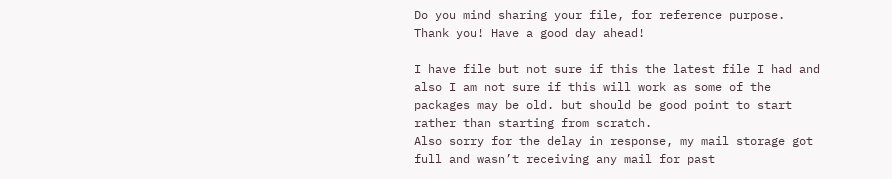Do you mind sharing your file, for reference purpose. Thank you! Have a good day ahead!

I have file but not sure if this the latest file I had and also I am not sure if this will work as some of the packages may be old. but should be good point to start rather than starting from scratch.
Also sorry for the delay in response, my mail storage got full and wasn’t receiving any mail for past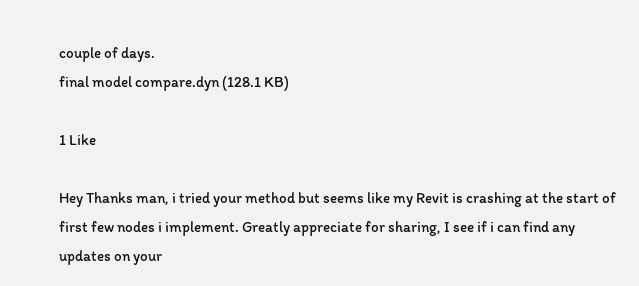couple of days.
final model compare.dyn (128.1 KB)

1 Like

Hey Thanks man, i tried your method but seems like my Revit is crashing at the start of first few nodes i implement. Greatly appreciate for sharing, I see if i can find any updates on your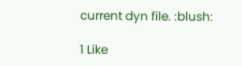current dyn file. :blush:

1 Like